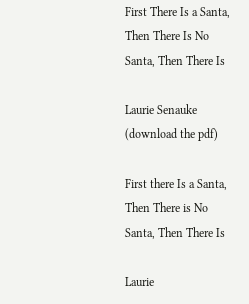First There Is a Santa, Then There Is No Santa, Then There Is

Laurie Senauke (download the pdf)

First there Is a Santa, Then There is No Santa, Then There Is

Laurie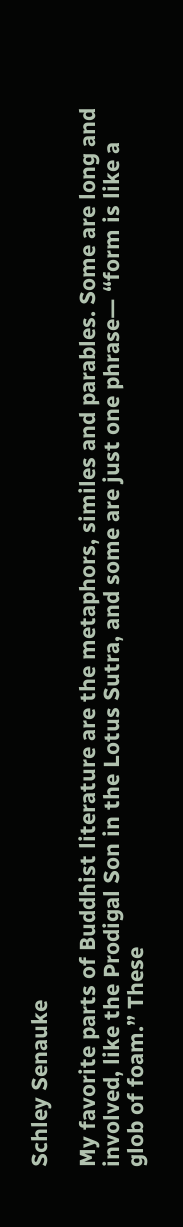Schley Senauke

My favorite parts of Buddhist literature are the metaphors, similes and parables. Some are long and involved, like the Prodigal Son in the Lotus Sutra, and some are just one phrase— “form is like a glob of foam.” These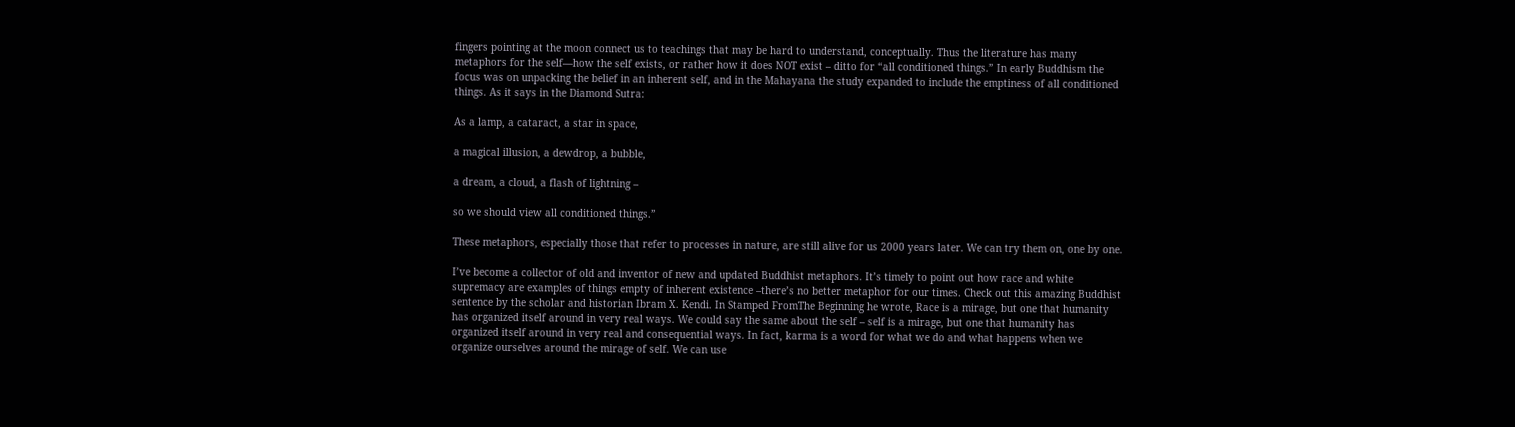fingers pointing at the moon connect us to teachings that may be hard to understand, conceptually. Thus the literature has many metaphors for the self—how the self exists, or rather how it does NOT exist – ditto for “all conditioned things.” In early Buddhism the focus was on unpacking the belief in an inherent self, and in the Mahayana the study expanded to include the emptiness of all conditioned things. As it says in the Diamond Sutra:

As a lamp, a cataract, a star in space,

a magical illusion, a dewdrop, a bubble,

a dream, a cloud, a flash of lightning –

so we should view all conditioned things.”

These metaphors, especially those that refer to processes in nature, are still alive for us 2000 years later. We can try them on, one by one.

I’ve become a collector of old and inventor of new and updated Buddhist metaphors. It’s timely to point out how race and white supremacy are examples of things empty of inherent existence –there’s no better metaphor for our times. Check out this amazing Buddhist sentence by the scholar and historian Ibram X. Kendi. In Stamped FromThe Beginning he wrote, Race is a mirage, but one that humanity has organized itself around in very real ways. We could say the same about the self – self is a mirage, but one that humanity has organized itself around in very real and consequential ways. In fact, karma is a word for what we do and what happens when we organize ourselves around the mirage of self. We can use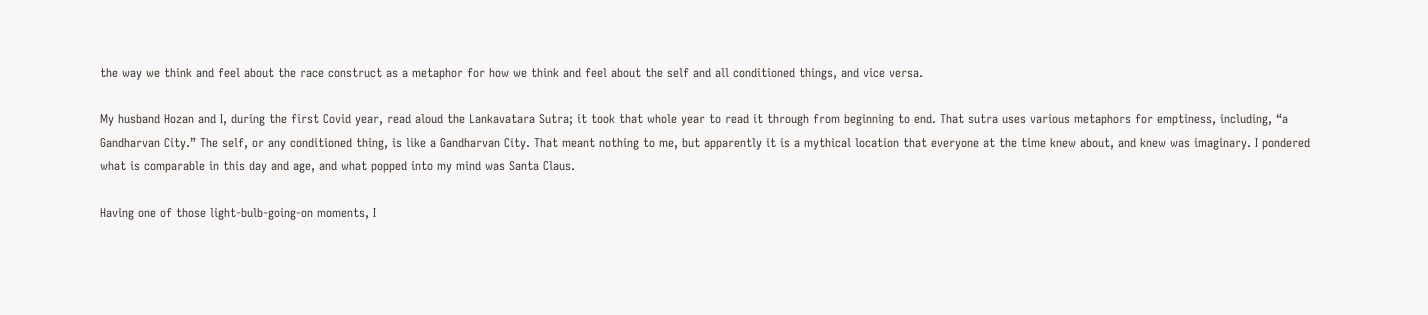the way we think and feel about the race construct as a metaphor for how we think and feel about the self and all conditioned things, and vice versa.

My husband Hozan and I, during the first Covid year, read aloud the Lankavatara Sutra; it took that whole year to read it through from beginning to end. That sutra uses various metaphors for emptiness, including, “a Gandharvan City.” The self, or any conditioned thing, is like a Gandharvan City. That meant nothing to me, but apparently it is a mythical location that everyone at the time knew about, and knew was imaginary. I pondered what is comparable in this day and age, and what popped into my mind was Santa Claus.

Having one of those light-bulb-going-on moments, I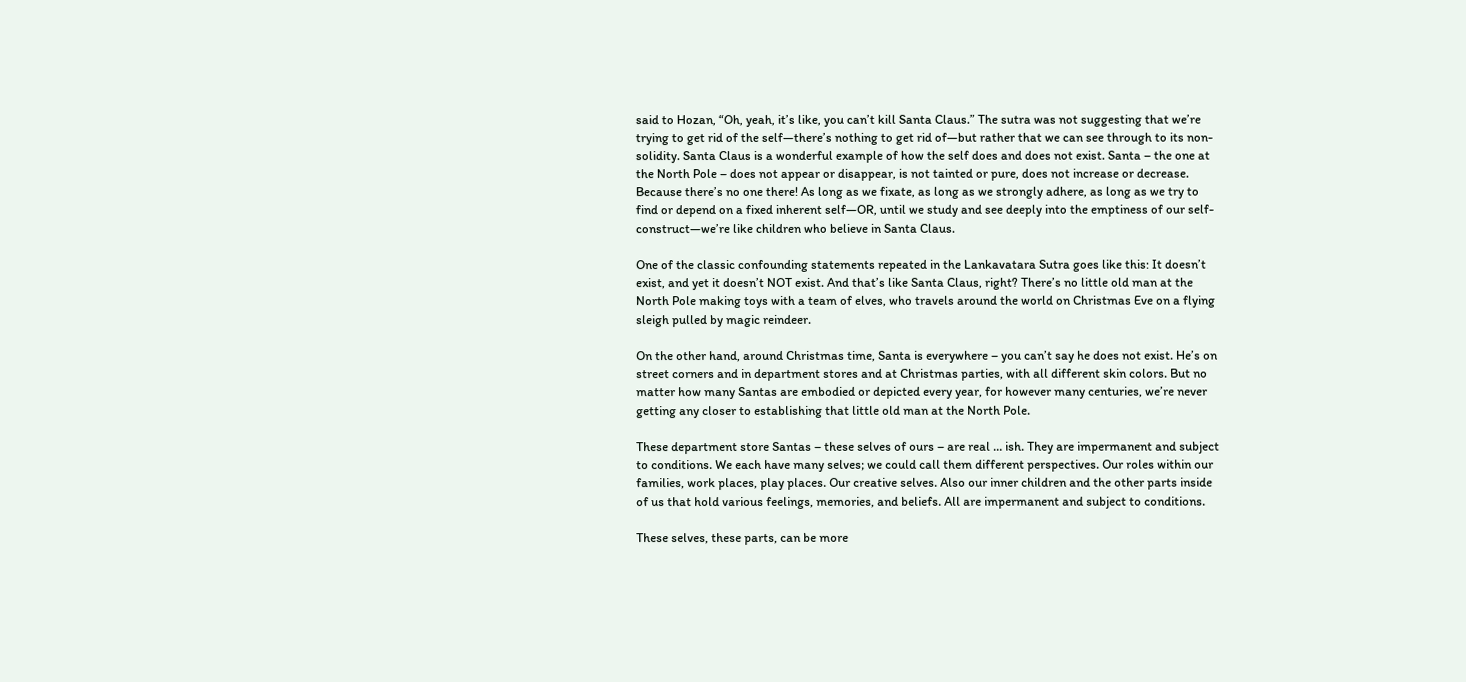said to Hozan, “Oh, yeah, it’s like, you can’t kill Santa Claus.” The sutra was not suggesting that we’re trying to get rid of the self—there’s nothing to get rid of—but rather that we can see through to its non-solidity. Santa Claus is a wonderful example of how the self does and does not exist. Santa – the one at the North Pole – does not appear or disappear, is not tainted or pure, does not increase or decrease. Because there’s no one there! As long as we fixate, as long as we strongly adhere, as long as we try to find or depend on a fixed inherent self—OR, until we study and see deeply into the emptiness of our self-construct—we’re like children who believe in Santa Claus.

One of the classic confounding statements repeated in the Lankavatara Sutra goes like this: It doesn’t exist, and yet it doesn’t NOT exist. And that’s like Santa Claus, right? There’s no little old man at the North Pole making toys with a team of elves, who travels around the world on Christmas Eve on a flying sleigh pulled by magic reindeer.

On the other hand, around Christmas time, Santa is everywhere – you can’t say he does not exist. He’s on street corners and in department stores and at Christmas parties, with all different skin colors. But no matter how many Santas are embodied or depicted every year, for however many centuries, we’re never getting any closer to establishing that little old man at the North Pole.

These department store Santas – these selves of ours – are real … ish. They are impermanent and subject to conditions. We each have many selves; we could call them different perspectives. Our roles within our families, work places, play places. Our creative selves. Also our inner children and the other parts inside of us that hold various feelings, memories, and beliefs. All are impermanent and subject to conditions.

These selves, these parts, can be more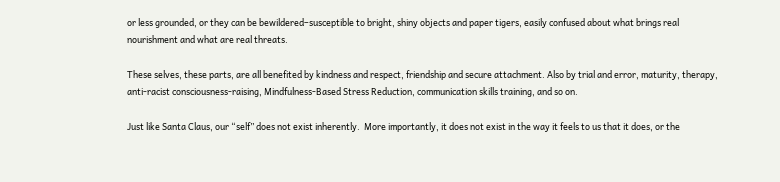or less grounded, or they can be bewildered–susceptible to bright, shiny objects and paper tigers, easily confused about what brings real nourishment and what are real threats.

These selves, these parts, are all benefited by kindness and respect, friendship and secure attachment. Also by trial and error, maturity, therapy, anti-racist consciousness-raising, Mindfulness-Based Stress Reduction, communication skills training, and so on.

Just like Santa Claus, our “self” does not exist inherently.  More importantly, it does not exist in the way it feels to us that it does, or the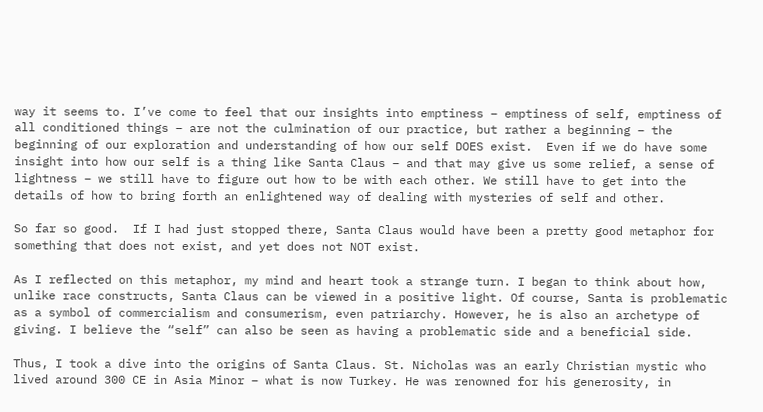way it seems to. I’ve come to feel that our insights into emptiness – emptiness of self, emptiness of all conditioned things – are not the culmination of our practice, but rather a beginning – the beginning of our exploration and understanding of how our self DOES exist.  Even if we do have some insight into how our self is a thing like Santa Claus – and that may give us some relief, a sense of lightness – we still have to figure out how to be with each other. We still have to get into the details of how to bring forth an enlightened way of dealing with mysteries of self and other.

So far so good.  If I had just stopped there, Santa Claus would have been a pretty good metaphor for something that does not exist, and yet does not NOT exist.

As I reflected on this metaphor, my mind and heart took a strange turn. I began to think about how, unlike race constructs, Santa Claus can be viewed in a positive light. Of course, Santa is problematic as a symbol of commercialism and consumerism, even patriarchy. However, he is also an archetype of giving. I believe the “self” can also be seen as having a problematic side and a beneficial side.

Thus, I took a dive into the origins of Santa Claus. St. Nicholas was an early Christian mystic who lived around 300 CE in Asia Minor – what is now Turkey. He was renowned for his generosity, in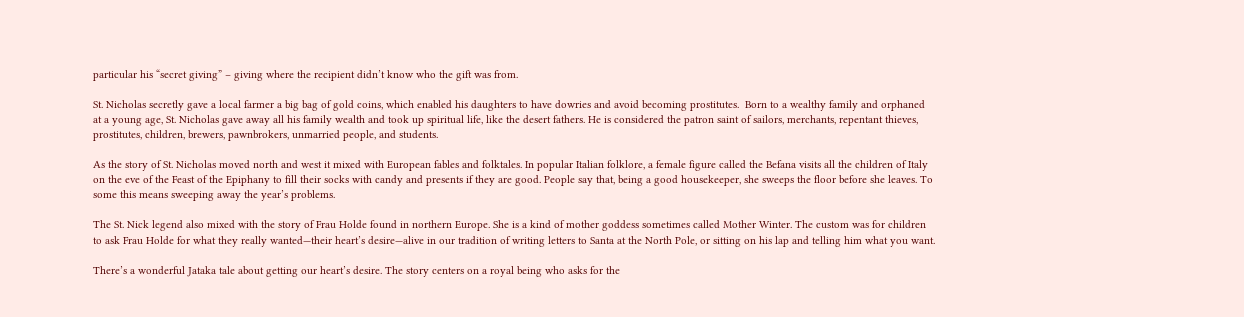particular his “secret giving” – giving where the recipient didn’t know who the gift was from.

St. Nicholas secretly gave a local farmer a big bag of gold coins, which enabled his daughters to have dowries and avoid becoming prostitutes.  Born to a wealthy family and orphaned at a young age, St. Nicholas gave away all his family wealth and took up spiritual life, like the desert fathers. He is considered the patron saint of sailors, merchants, repentant thieves, prostitutes, children, brewers, pawnbrokers, unmarried people, and students.

As the story of St. Nicholas moved north and west it mixed with European fables and folktales. In popular Italian folklore, a female figure called the Befana visits all the children of Italy on the eve of the Feast of the Epiphany to fill their socks with candy and presents if they are good. People say that, being a good housekeeper, she sweeps the floor before she leaves. To some this means sweeping away the year’s problems.

The St. Nick legend also mixed with the story of Frau Holde found in northern Europe. She is a kind of mother goddess sometimes called Mother Winter. The custom was for children to ask Frau Holde for what they really wanted—their heart’s desire—alive in our tradition of writing letters to Santa at the North Pole, or sitting on his lap and telling him what you want.

There’s a wonderful Jataka tale about getting our heart’s desire. The story centers on a royal being who asks for the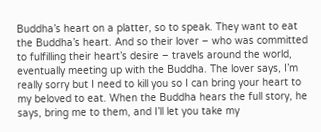Buddha’s heart on a platter, so to speak. They want to eat the Buddha’s heart. And so their lover – who was committed to fulfilling their heart’s desire – travels around the world, eventually meeting up with the Buddha. The lover says, I’m really sorry but I need to kill you so I can bring your heart to my beloved to eat. When the Buddha hears the full story, he says, bring me to them, and I’ll let you take my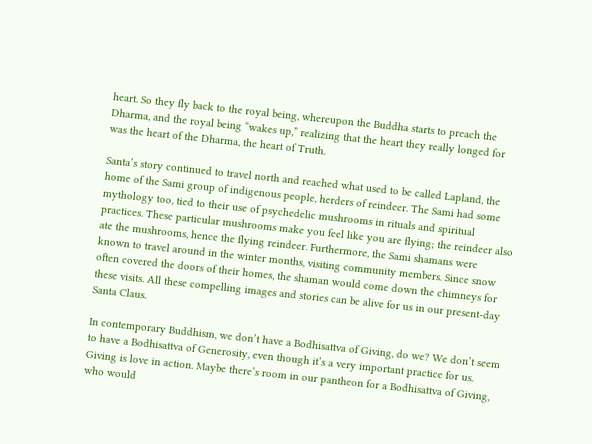heart. So they fly back to the royal being, whereupon the Buddha starts to preach the Dharma, and the royal being “wakes up,” realizing that the heart they really longed for was the heart of the Dharma, the heart of Truth.

Santa’s story continued to travel north and reached what used to be called Lapland, the home of the Sami group of indigenous people, herders of reindeer. The Sami had some mythology too, tied to their use of psychedelic mushrooms in rituals and spiritual practices. These particular mushrooms make you feel like you are flying; the reindeer also ate the mushrooms, hence the flying reindeer. Furthermore, the Sami shamans were known to travel around in the winter months, visiting community members. Since snow often covered the doors of their homes, the shaman would come down the chimneys for these visits. All these compelling images and stories can be alive for us in our present-day Santa Claus.

In contemporary Buddhism, we don’t have a Bodhisattva of Giving, do we? We don’t seem to have a Bodhisattva of Generosity, even though it’s a very important practice for us. Giving is love in action. Maybe there’s room in our pantheon for a Bodhisattva of Giving, who would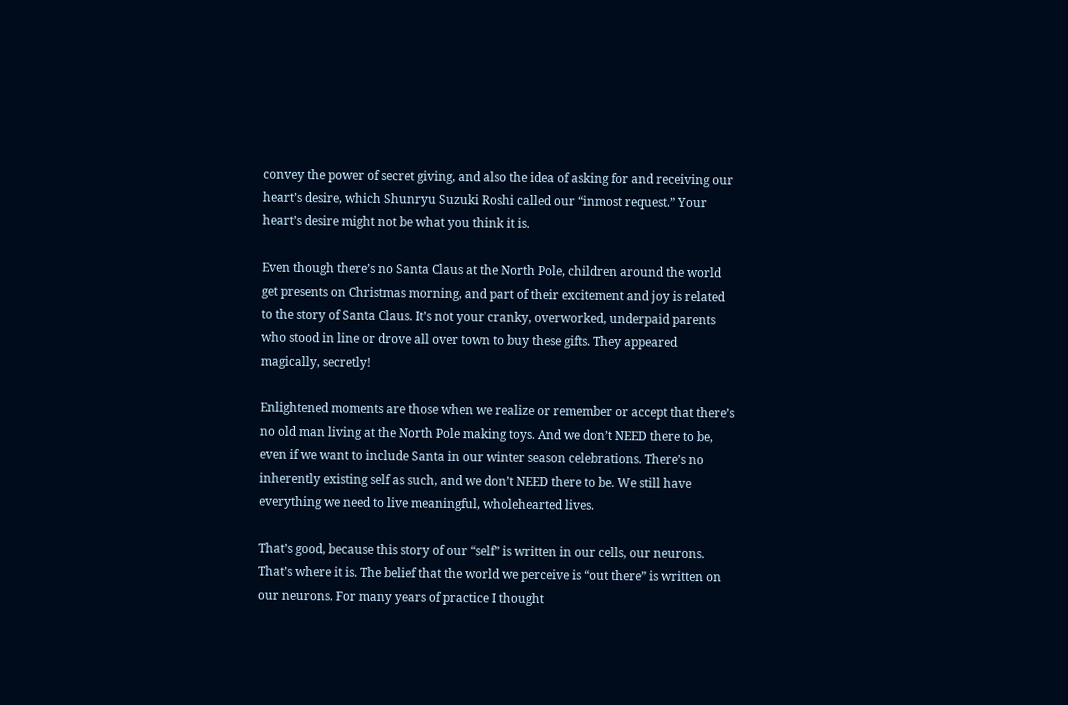convey the power of secret giving, and also the idea of asking for and receiving our heart’s desire, which Shunryu Suzuki Roshi called our “inmost request.” Your heart’s desire might not be what you think it is.

Even though there’s no Santa Claus at the North Pole, children around the world get presents on Christmas morning, and part of their excitement and joy is related to the story of Santa Claus. It’s not your cranky, overworked, underpaid parents who stood in line or drove all over town to buy these gifts. They appeared magically, secretly!

Enlightened moments are those when we realize or remember or accept that there’s no old man living at the North Pole making toys. And we don’t NEED there to be, even if we want to include Santa in our winter season celebrations. There’s no inherently existing self as such, and we don’t NEED there to be. We still have everything we need to live meaningful, wholehearted lives.

That’s good, because this story of our “self” is written in our cells, our neurons. That’s where it is. The belief that the world we perceive is “out there” is written on our neurons. For many years of practice I thought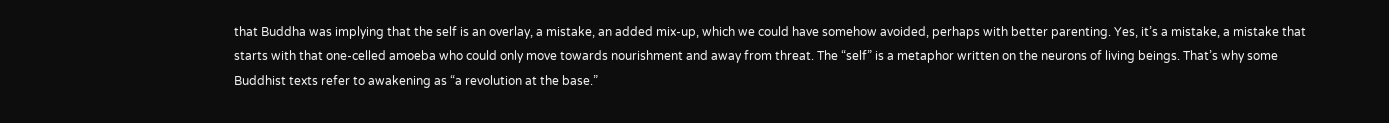that Buddha was implying that the self is an overlay, a mistake, an added mix-up, which we could have somehow avoided, perhaps with better parenting. Yes, it’s a mistake, a mistake that starts with that one-celled amoeba who could only move towards nourishment and away from threat. The “self” is a metaphor written on the neurons of living beings. That’s why some Buddhist texts refer to awakening as “a revolution at the base.”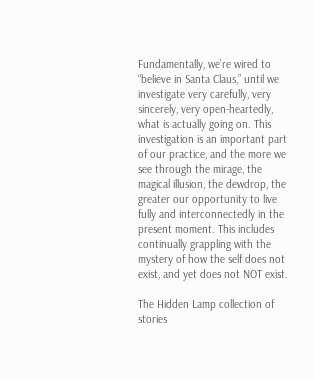Fundamentally, we’re wired to “believe in Santa Claus,” until we investigate very carefully, very sincerely, very open-heartedly, what is actually going on. This investigation is an important part of our practice, and the more we see through the mirage, the magical illusion, the dewdrop, the greater our opportunity to live fully and interconnectedly in the present moment. This includes continually grappling with the mystery of how the self does not exist, and yet does not NOT exist.

The Hidden Lamp collection of stories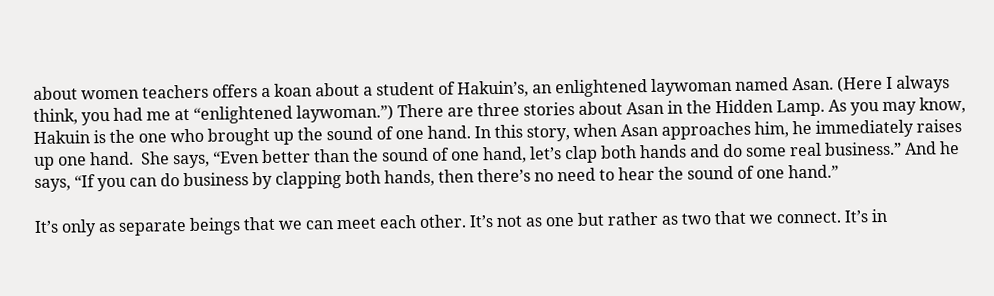about women teachers offers a koan about a student of Hakuin’s, an enlightened laywoman named Asan. (Here I always think, you had me at “enlightened laywoman.”) There are three stories about Asan in the Hidden Lamp. As you may know, Hakuin is the one who brought up the sound of one hand. In this story, when Asan approaches him, he immediately raises up one hand.  She says, “Even better than the sound of one hand, let’s clap both hands and do some real business.” And he says, “If you can do business by clapping both hands, then there’s no need to hear the sound of one hand.”

It’s only as separate beings that we can meet each other. It’s not as one but rather as two that we connect. It’s in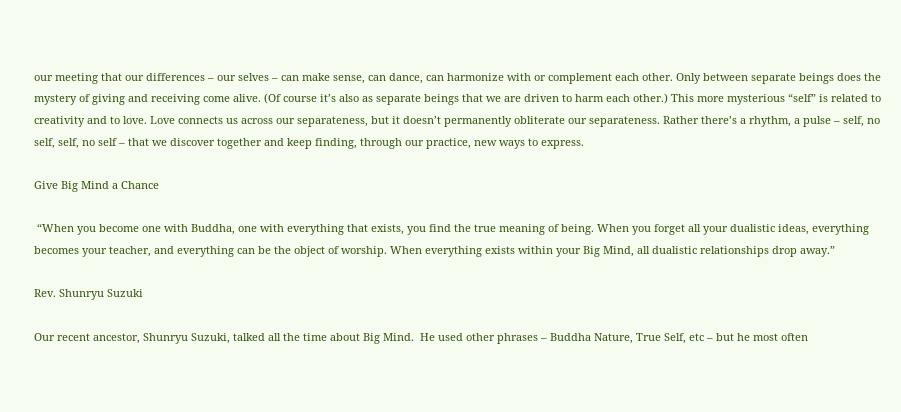our meeting that our differences – our selves – can make sense, can dance, can harmonize with or complement each other. Only between separate beings does the mystery of giving and receiving come alive. (Of course it’s also as separate beings that we are driven to harm each other.) This more mysterious “self” is related to creativity and to love. Love connects us across our separateness, but it doesn’t permanently obliterate our separateness. Rather there’s a rhythm, a pulse – self, no self, self, no self – that we discover together and keep finding, through our practice, new ways to express.

Give Big Mind a Chance

 “When you become one with Buddha, one with everything that exists, you find the true meaning of being. When you forget all your dualistic ideas, everything becomes your teacher, and everything can be the object of worship. When everything exists within your Big Mind, all dualistic relationships drop away.”

Rev. Shunryu Suzuki

Our recent ancestor, Shunryu Suzuki, talked all the time about Big Mind.  He used other phrases – Buddha Nature, True Self, etc – but he most often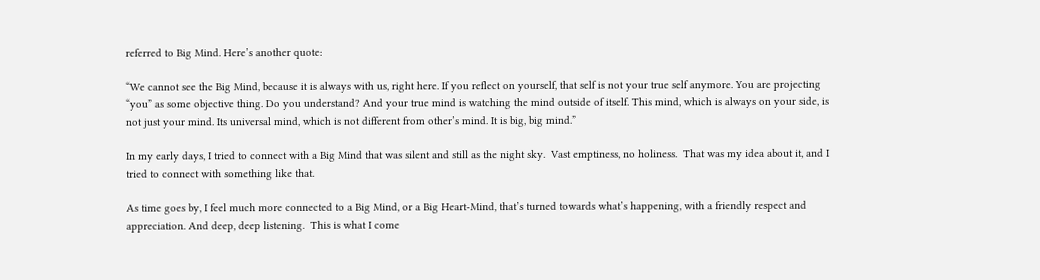referred to Big Mind. Here’s another quote:

“We cannot see the Big Mind, because it is always with us, right here. If you reflect on yourself, that self is not your true self anymore. You are projecting “you” as some objective thing. Do you understand? And your true mind is watching the mind outside of itself. This mind, which is always on your side, is not just your mind. Its universal mind, which is not different from other’s mind. It is big, big mind.”

In my early days, I tried to connect with a Big Mind that was silent and still as the night sky.  Vast emptiness, no holiness.  That was my idea about it, and I tried to connect with something like that.

As time goes by, I feel much more connected to a Big Mind, or a Big Heart-Mind, that’s turned towards what’s happening, with a friendly respect and appreciation. And deep, deep listening.  This is what I come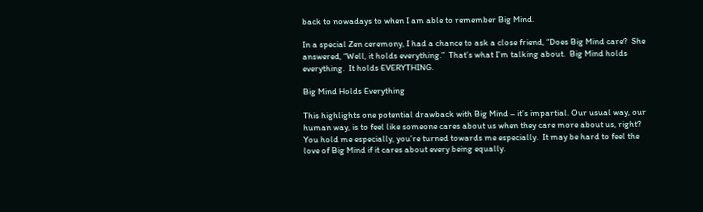back to nowadays to when I am able to remember Big Mind.

In a special Zen ceremony, I had a chance to ask a close friend, “Does Big Mind care?  She answered, “Well, it holds everything.”  That’s what I’m talking about.  Big Mind holds everything.  It holds EVERYTHING.

Big Mind Holds Everything

This highlights one potential drawback with Big Mind – it’s impartial. Our usual way, our human way, is to feel like someone cares about us when they care more about us, right?  You hold me especially, you’re turned towards me especially.  It may be hard to feel the love of Big Mind if it cares about every being equally.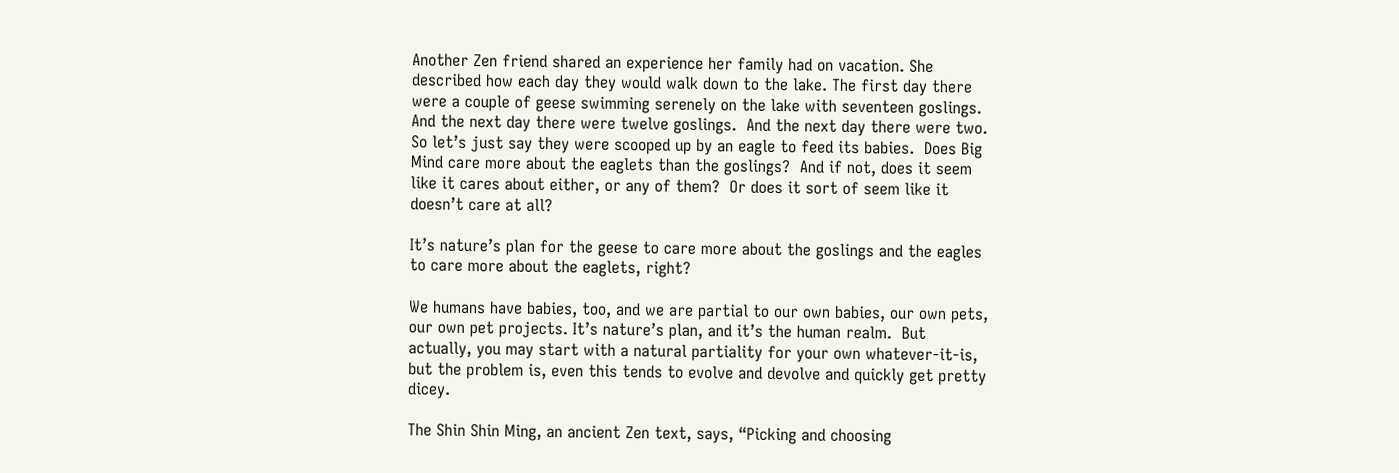Another Zen friend shared an experience her family had on vacation. She described how each day they would walk down to the lake. The first day there were a couple of geese swimming serenely on the lake with seventeen goslings.  And the next day there were twelve goslings.  And the next day there were two.  So let’s just say they were scooped up by an eagle to feed its babies.  Does Big Mind care more about the eaglets than the goslings?  And if not, does it seem like it cares about either, or any of them?  Or does it sort of seem like it doesn’t care at all?

It’s nature’s plan for the geese to care more about the goslings and the eagles to care more about the eaglets, right?

We humans have babies, too, and we are partial to our own babies, our own pets, our own pet projects. It’s nature’s plan, and it’s the human realm.  But actually, you may start with a natural partiality for your own whatever-it-is, but the problem is, even this tends to evolve and devolve and quickly get pretty dicey.

The Shin Shin Ming, an ancient Zen text, says, “Picking and choosing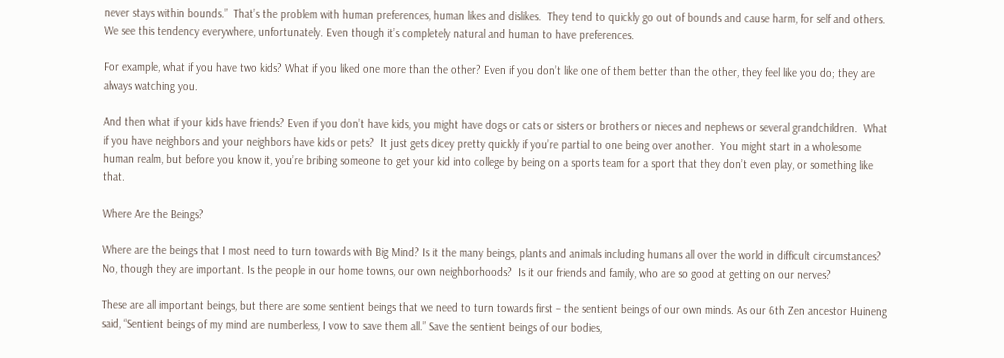never stays within bounds.”  That’s the problem with human preferences, human likes and dislikes.  They tend to quickly go out of bounds and cause harm, for self and others.  We see this tendency everywhere, unfortunately. Even though it’s completely natural and human to have preferences.

For example, what if you have two kids? What if you liked one more than the other? Even if you don’t like one of them better than the other, they feel like you do; they are always watching you.

And then what if your kids have friends? Even if you don’t have kids, you might have dogs or cats or sisters or brothers or nieces and nephews or several grandchildren.  What if you have neighbors and your neighbors have kids or pets?  It just gets dicey pretty quickly if you’re partial to one being over another.  You might start in a wholesome human realm, but before you know it, you’re bribing someone to get your kid into college by being on a sports team for a sport that they don’t even play, or something like that.

Where Are the Beings?

Where are the beings that I most need to turn towards with Big Mind? Is it the many beings, plants and animals including humans all over the world in difficult circumstances? No, though they are important. Is the people in our home towns, our own neighborhoods?  Is it our friends and family, who are so good at getting on our nerves?

These are all important beings, but there are some sentient beings that we need to turn towards first – the sentient beings of our own minds. As our 6th Zen ancestor Huineng said, “Sentient beings of my mind are numberless, I vow to save them all.” Save the sentient beings of our bodies,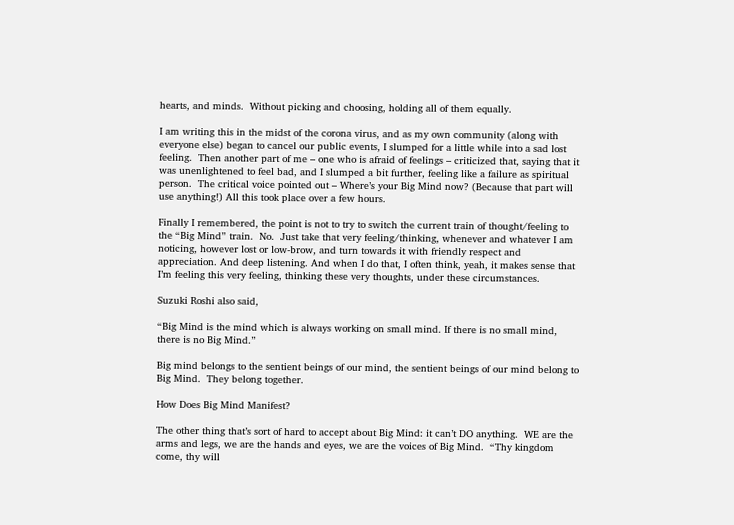hearts, and minds.  Without picking and choosing, holding all of them equally.

I am writing this in the midst of the corona virus, and as my own community (along with everyone else) began to cancel our public events, I slumped for a little while into a sad lost feeling.  Then another part of me – one who is afraid of feelings – criticized that, saying that it was unenlightened to feel bad, and I slumped a bit further, feeling like a failure as spiritual person.  The critical voice pointed out – Where’s your Big Mind now? (Because that part will use anything!) All this took place over a few hours.

Finally I remembered, the point is not to try to switch the current train of thought/feeling to the “Big Mind” train.  No.  Just take that very feeling/thinking, whenever and whatever I am noticing, however lost or low-brow, and turn towards it with friendly respect and appreciation. And deep listening. And when I do that, I often think, yeah, it makes sense that I’m feeling this very feeling, thinking these very thoughts, under these circumstances.

Suzuki Roshi also said,

“Big Mind is the mind which is always working on small mind. If there is no small mind, there is no Big Mind.”

Big mind belongs to the sentient beings of our mind, the sentient beings of our mind belong to Big Mind.  They belong together.

How Does Big Mind Manifest?

The other thing that’s sort of hard to accept about Big Mind: it can’t DO anything.  WE are the arms and legs, we are the hands and eyes, we are the voices of Big Mind.  “Thy kingdom come, thy will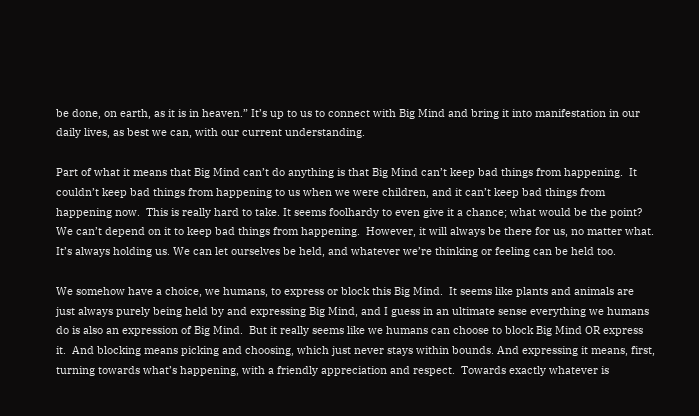be done, on earth, as it is in heaven.” It’s up to us to connect with Big Mind and bring it into manifestation in our daily lives, as best we can, with our current understanding.

Part of what it means that Big Mind can’t do anything is that Big Mind can’t keep bad things from happening.  It couldn’t keep bad things from happening to us when we were children, and it can’t keep bad things from happening now.  This is really hard to take. It seems foolhardy to even give it a chance; what would be the point?  We can’t depend on it to keep bad things from happening.  However, it will always be there for us, no matter what. It’s always holding us. We can let ourselves be held, and whatever we’re thinking or feeling can be held too.

We somehow have a choice, we humans, to express or block this Big Mind.  It seems like plants and animals are just always purely being held by and expressing Big Mind, and I guess in an ultimate sense everything we humans do is also an expression of Big Mind.  But it really seems like we humans can choose to block Big Mind OR express it.  And blocking means picking and choosing, which just never stays within bounds. And expressing it means, first, turning towards what’s happening, with a friendly appreciation and respect.  Towards exactly whatever is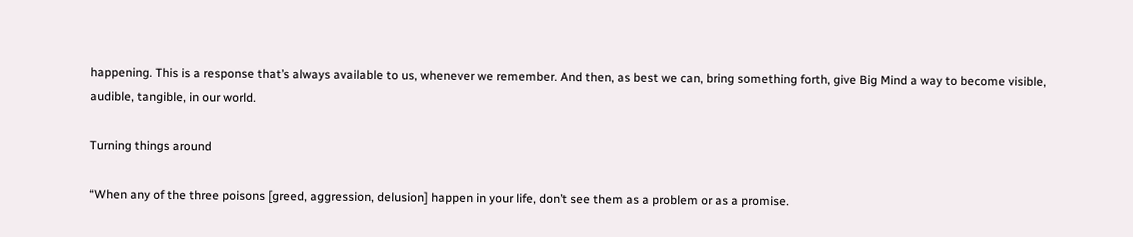happening. This is a response that’s always available to us, whenever we remember. And then, as best we can, bring something forth, give Big Mind a way to become visible, audible, tangible, in our world.

Turning things around

“When any of the three poisons [greed, aggression, delusion] happen in your life, don’t see them as a problem or as a promise.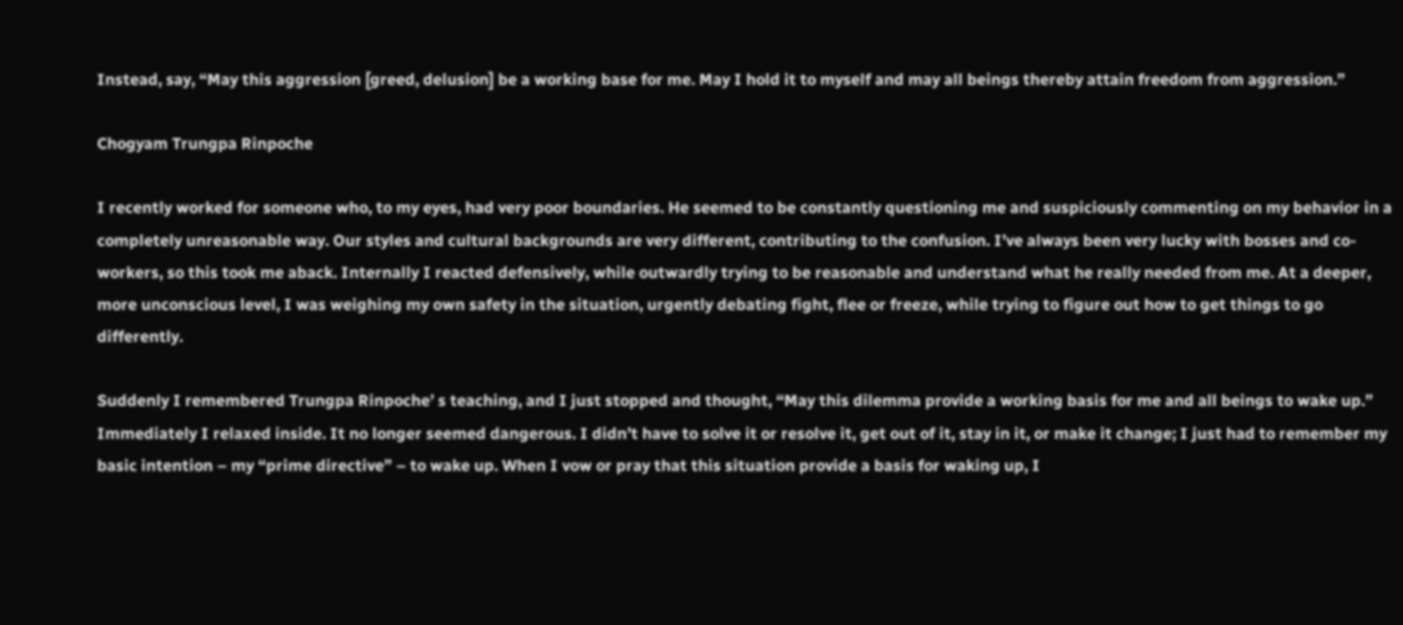Instead, say, “May this aggression [greed, delusion] be a working base for me. May I hold it to myself and may all beings thereby attain freedom from aggression.”

Chogyam Trungpa Rinpoche

I recently worked for someone who, to my eyes, had very poor boundaries. He seemed to be constantly questioning me and suspiciously commenting on my behavior in a completely unreasonable way. Our styles and cultural backgrounds are very different, contributing to the confusion. I’ve always been very lucky with bosses and co-workers, so this took me aback. Internally I reacted defensively, while outwardly trying to be reasonable and understand what he really needed from me. At a deeper, more unconscious level, I was weighing my own safety in the situation, urgently debating fight, flee or freeze, while trying to figure out how to get things to go differently.

Suddenly I remembered Trungpa Rinpoche’ s teaching, and I just stopped and thought, “May this dilemma provide a working basis for me and all beings to wake up.” Immediately I relaxed inside. It no longer seemed dangerous. I didn’t have to solve it or resolve it, get out of it, stay in it, or make it change; I just had to remember my basic intention – my “prime directive” – to wake up. When I vow or pray that this situation provide a basis for waking up, I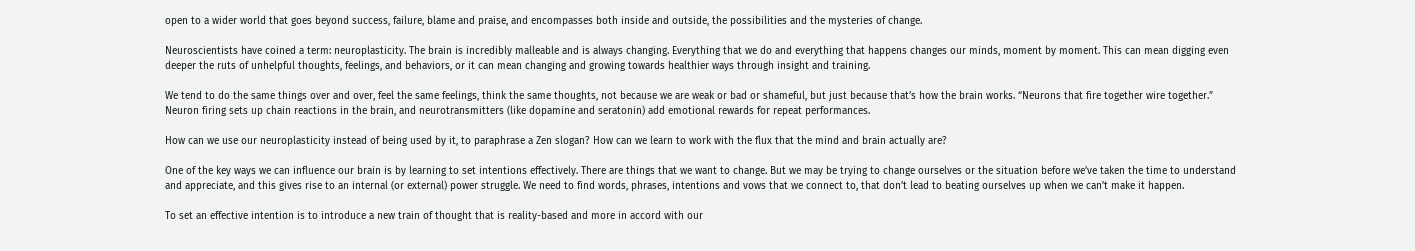open to a wider world that goes beyond success, failure, blame and praise, and encompasses both inside and outside, the possibilities and the mysteries of change.

Neuroscientists have coined a term: neuroplasticity. The brain is incredibly malleable and is always changing. Everything that we do and everything that happens changes our minds, moment by moment. This can mean digging even deeper the ruts of unhelpful thoughts, feelings, and behaviors, or it can mean changing and growing towards healthier ways through insight and training.

We tend to do the same things over and over, feel the same feelings, think the same thoughts, not because we are weak or bad or shameful, but just because that’s how the brain works. “Neurons that fire together wire together.” Neuron firing sets up chain reactions in the brain, and neurotransmitters (like dopamine and seratonin) add emotional rewards for repeat performances.

How can we use our neuroplasticity instead of being used by it, to paraphrase a Zen slogan? How can we learn to work with the flux that the mind and brain actually are?

One of the key ways we can influence our brain is by learning to set intentions effectively. There are things that we want to change. But we may be trying to change ourselves or the situation before we’ve taken the time to understand and appreciate, and this gives rise to an internal (or external) power struggle. We need to find words, phrases, intentions and vows that we connect to, that don’t lead to beating ourselves up when we can’t make it happen.

To set an effective intention is to introduce a new train of thought that is reality-based and more in accord with our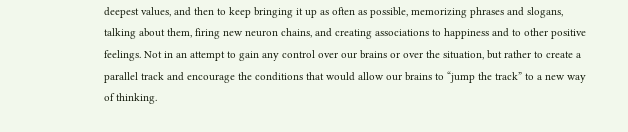deepest values, and then to keep bringing it up as often as possible, memorizing phrases and slogans, talking about them, firing new neuron chains, and creating associations to happiness and to other positive feelings. Not in an attempt to gain any control over our brains or over the situation, but rather to create a parallel track and encourage the conditions that would allow our brains to “jump the track” to a new way of thinking.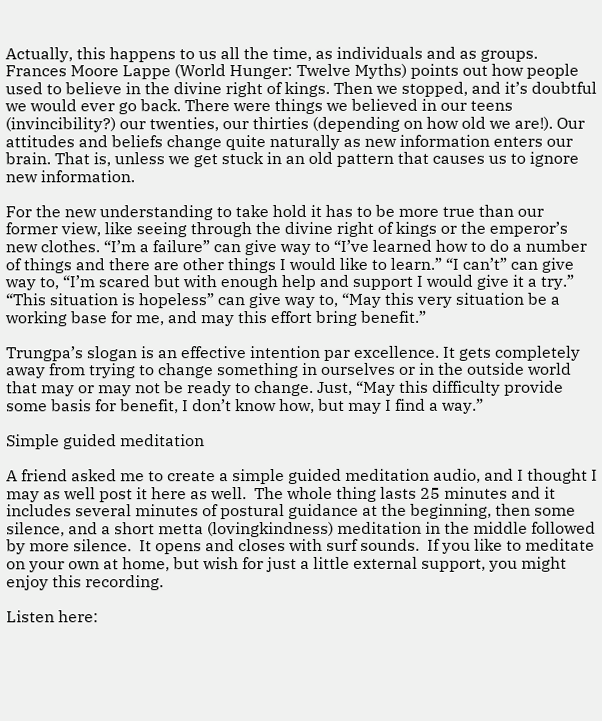Actually, this happens to us all the time, as individuals and as groups. Frances Moore Lappe (World Hunger: Twelve Myths) points out how people used to believe in the divine right of kings. Then we stopped, and it’s doubtful we would ever go back. There were things we believed in our teens (invincibility?) our twenties, our thirties (depending on how old we are!). Our attitudes and beliefs change quite naturally as new information enters our brain. That is, unless we get stuck in an old pattern that causes us to ignore new information.

For the new understanding to take hold it has to be more true than our former view, like seeing through the divine right of kings or the emperor’s new clothes. “I’m a failure” can give way to “I’ve learned how to do a number of things and there are other things I would like to learn.” “I can’t” can give way to, “I’m scared but with enough help and support I would give it a try.” “This situation is hopeless” can give way to, “May this very situation be a working base for me, and may this effort bring benefit.”

Trungpa’s slogan is an effective intention par excellence. It gets completely away from trying to change something in ourselves or in the outside world that may or may not be ready to change. Just, “May this difficulty provide some basis for benefit, I don’t know how, but may I find a way.”

Simple guided meditation

A friend asked me to create a simple guided meditation audio, and I thought I may as well post it here as well.  The whole thing lasts 25 minutes and it includes several minutes of postural guidance at the beginning, then some silence, and a short metta (lovingkindness) meditation in the middle followed by more silence.  It opens and closes with surf sounds.  If you like to meditate on your own at home, but wish for just a little external support, you might enjoy this recording.

Listen here: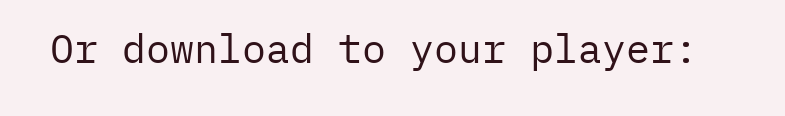Or download to your player: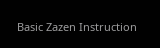Basic Zazen Instruction